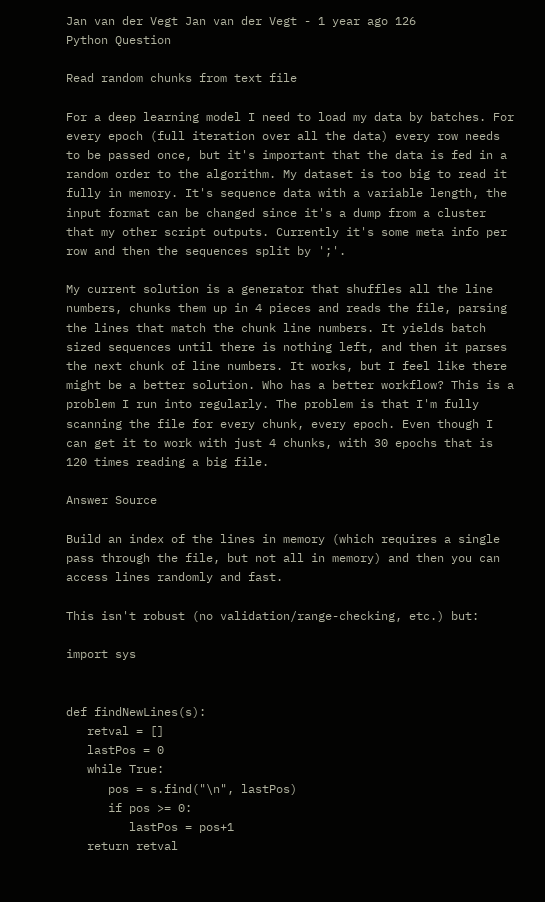Jan van der Vegt Jan van der Vegt - 1 year ago 126
Python Question

Read random chunks from text file

For a deep learning model I need to load my data by batches. For every epoch (full iteration over all the data) every row needs to be passed once, but it's important that the data is fed in a random order to the algorithm. My dataset is too big to read it fully in memory. It's sequence data with a variable length, the input format can be changed since it's a dump from a cluster that my other script outputs. Currently it's some meta info per row and then the sequences split by ';'.

My current solution is a generator that shuffles all the line numbers, chunks them up in 4 pieces and reads the file, parsing the lines that match the chunk line numbers. It yields batch sized sequences until there is nothing left, and then it parses the next chunk of line numbers. It works, but I feel like there might be a better solution. Who has a better workflow? This is a problem I run into regularly. The problem is that I'm fully scanning the file for every chunk, every epoch. Even though I can get it to work with just 4 chunks, with 30 epochs that is 120 times reading a big file.

Answer Source

Build an index of the lines in memory (which requires a single pass through the file, but not all in memory) and then you can access lines randomly and fast.

This isn't robust (no validation/range-checking, etc.) but:

import sys


def findNewLines(s):
   retval = []
   lastPos = 0
   while True:
      pos = s.find("\n", lastPos)
      if pos >= 0:
         lastPos = pos+1
   return retval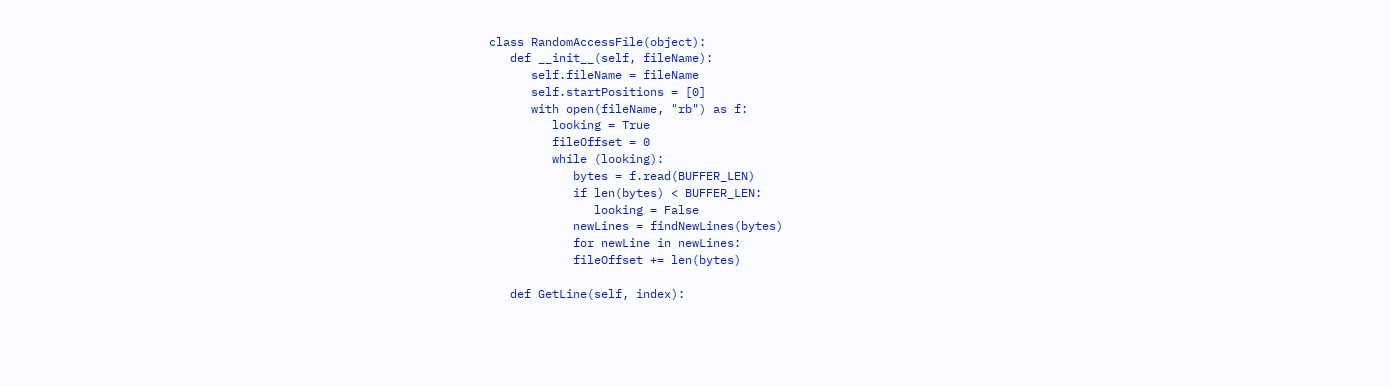class RandomAccessFile(object):
   def __init__(self, fileName):
      self.fileName = fileName
      self.startPositions = [0]
      with open(fileName, "rb") as f:
         looking = True
         fileOffset = 0
         while (looking):
            bytes = f.read(BUFFER_LEN)
            if len(bytes) < BUFFER_LEN:
               looking = False
            newLines = findNewLines(bytes)
            for newLine in newLines:
            fileOffset += len(bytes)

   def GetLine(self, index):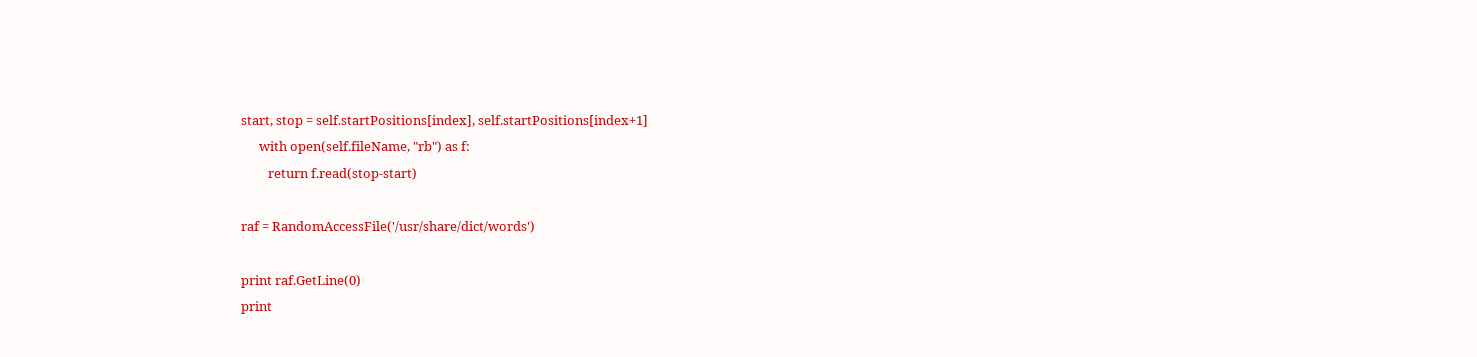start, stop = self.startPositions[index], self.startPositions[index+1]
      with open(self.fileName, "rb") as f:
         return f.read(stop-start)

raf = RandomAccessFile('/usr/share/dict/words')

print raf.GetLine(0)
print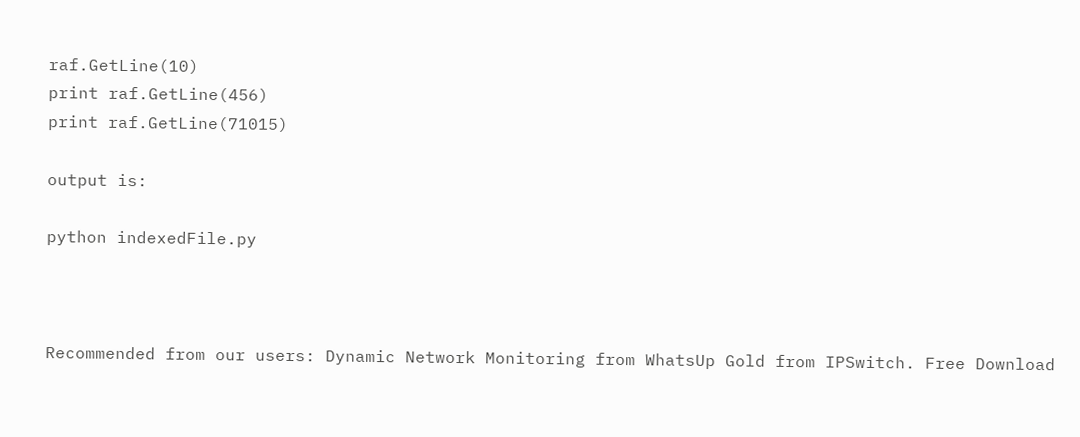raf.GetLine(10)
print raf.GetLine(456)
print raf.GetLine(71015)

output is:

python indexedFile.py



Recommended from our users: Dynamic Network Monitoring from WhatsUp Gold from IPSwitch. Free Download